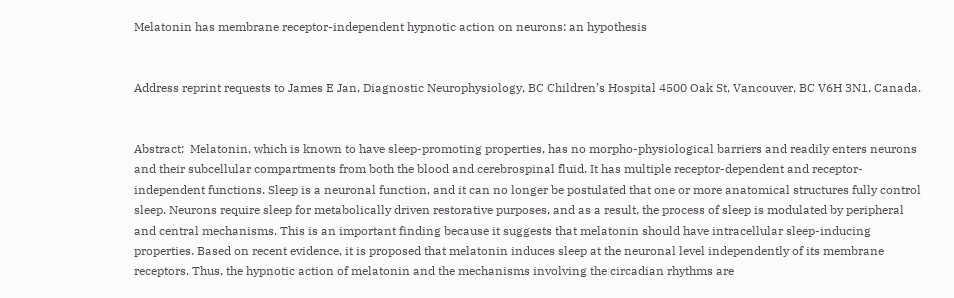Melatonin has membrane receptor-independent hypnotic action on neurons: an hypothesis


Address reprint requests to James E Jan, Diagnostic Neurophysiology, BC Children’s Hospital 4500 Oak St, Vancouver, BC V6H 3N1, Canada.


Abstract:  Melatonin, which is known to have sleep-promoting properties, has no morpho-physiological barriers and readily enters neurons and their subcellular compartments from both the blood and cerebrospinal fluid. It has multiple receptor-dependent and receptor-independent functions. Sleep is a neuronal function, and it can no longer be postulated that one or more anatomical structures fully control sleep. Neurons require sleep for metabolically driven restorative purposes, and as a result, the process of sleep is modulated by peripheral and central mechanisms. This is an important finding because it suggests that melatonin should have intracellular sleep-inducing properties. Based on recent evidence, it is proposed that melatonin induces sleep at the neuronal level independently of its membrane receptors. Thus, the hypnotic action of melatonin and the mechanisms involving the circadian rhythms are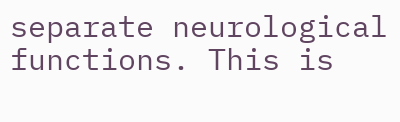separate neurological functions. This is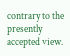contrary to the presently accepted view.